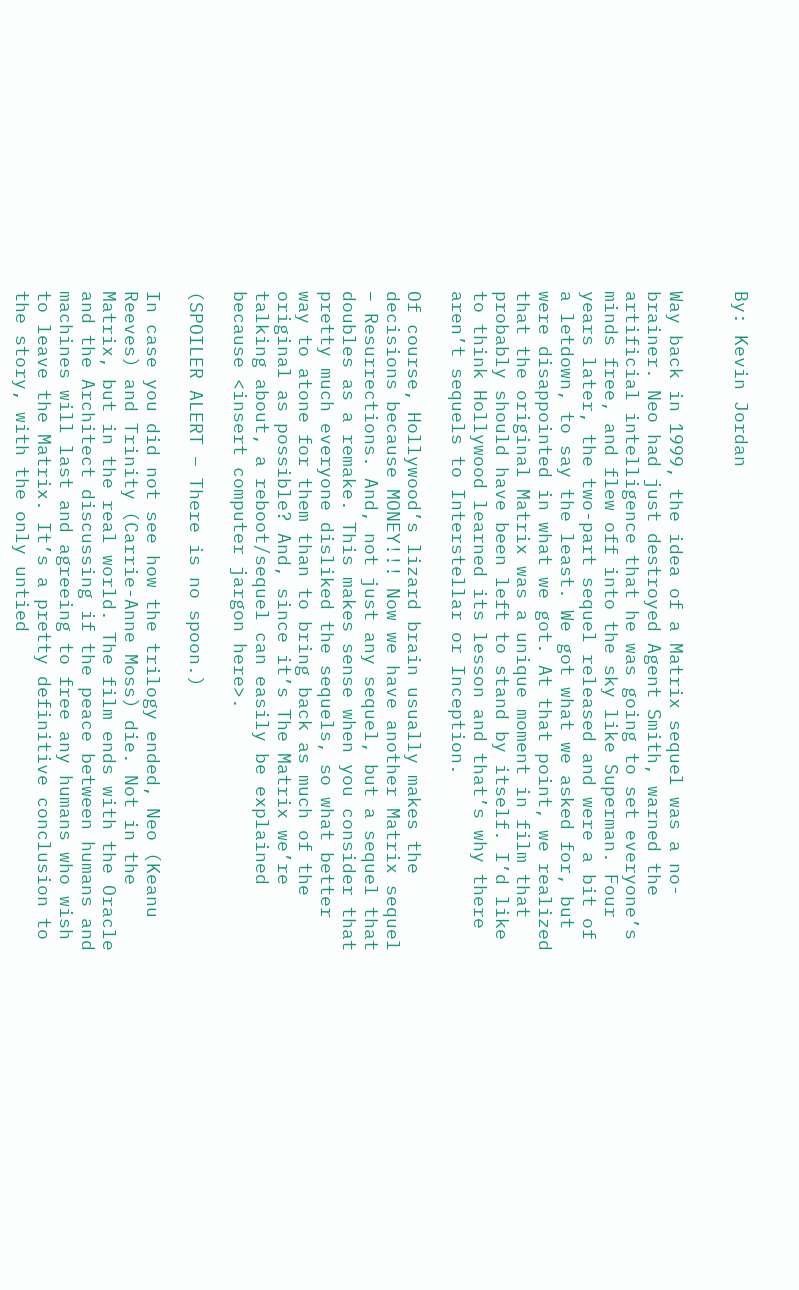By: Kevin Jordan


Way back in 1999, the idea of a Matrix sequel was a no-brainer. Neo had just destroyed Agent Smith, warned the artificial intelligence that he was going to set everyone’s minds free, and flew off into the sky like Superman. Four years later, the two-part sequel released and were a bit of a letdown, to say the least. We got what we asked for, but were disappointed in what we got. At that point, we realized that the original Matrix was a unique moment in film that probably should have been left to stand by itself. I’d like to think Hollywood learned its lesson and that’s why there aren’t sequels to Interstellar or Inception.

Of course, Hollywood’s lizard brain usually makes the decisions because MONEY!!! Now we have another Matrix sequel – Resurrections. And, not just any sequel, but a sequel that doubles as a remake. This makes sense when you consider that pretty much everyone disliked the sequels, so what better way to atone for them than to bring back as much of the original as possible? And, since it’s The Matrix we’re talking about, a reboot/sequel can easily be explained because <insert computer jargon here>.

(SPOILER ALERT – There is no spoon.)

In case you did not see how the trilogy ended, Neo (Keanu Reeves) and Trinity (Carrie-Anne Moss) die. Not in the Matrix, but in the real world. The film ends with the Oracle and the Architect discussing if the peace between humans and machines will last and agreeing to free any humans who wish to leave the Matrix. It’s a pretty definitive conclusion to the story, with the only untied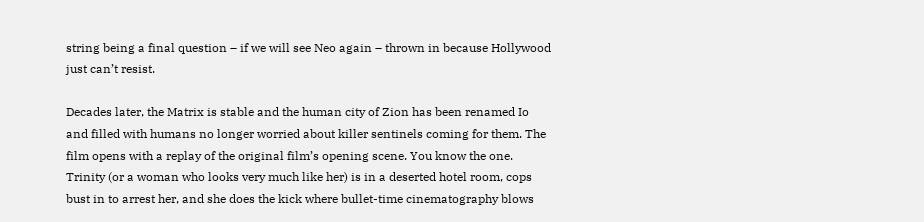string being a final question – if we will see Neo again – thrown in because Hollywood just can’t resist.

Decades later, the Matrix is stable and the human city of Zion has been renamed Io and filled with humans no longer worried about killer sentinels coming for them. The film opens with a replay of the original film’s opening scene. You know the one. Trinity (or a woman who looks very much like her) is in a deserted hotel room, cops bust in to arrest her, and she does the kick where bullet-time cinematography blows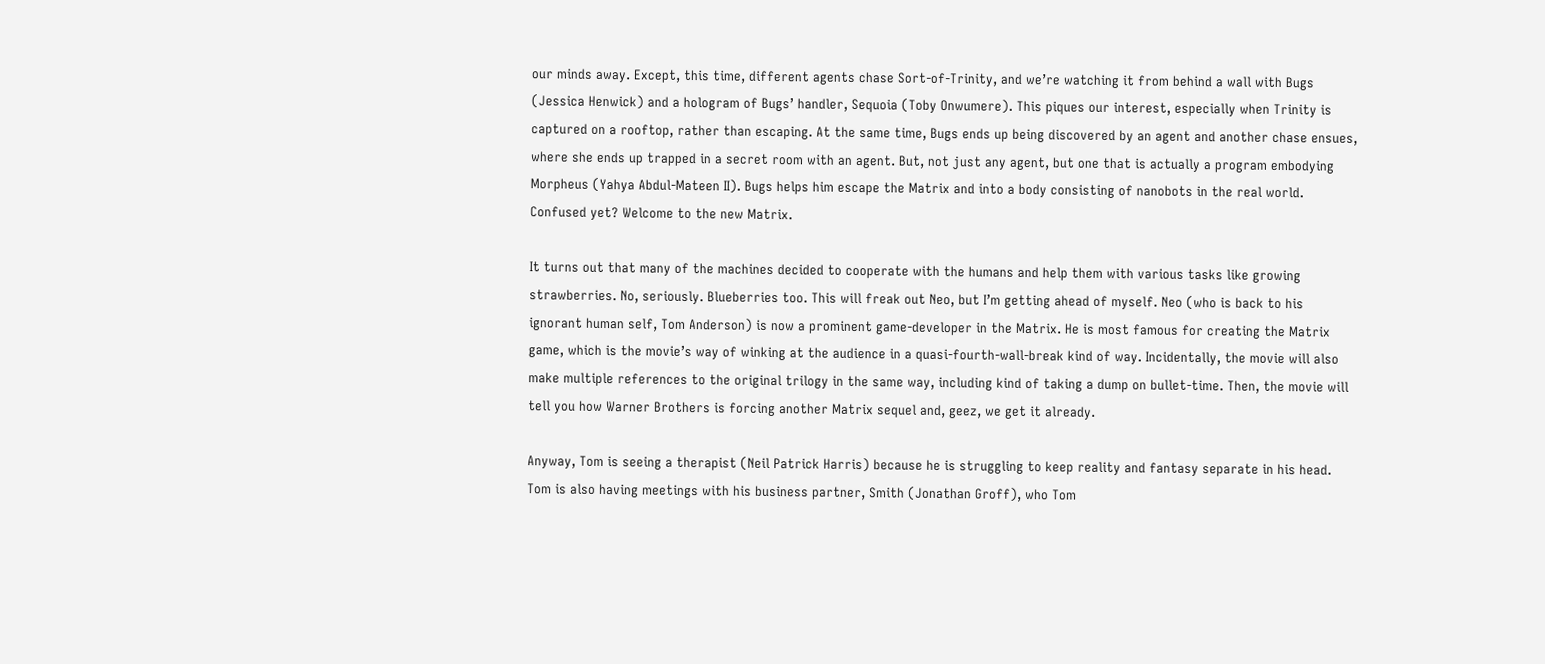our minds away. Except, this time, different agents chase Sort-of-Trinity, and we’re watching it from behind a wall with Bugs (Jessica Henwick) and a hologram of Bugs’ handler, Sequoia (Toby Onwumere). This piques our interest, especially when Trinity is captured on a rooftop, rather than escaping. At the same time, Bugs ends up being discovered by an agent and another chase ensues, where she ends up trapped in a secret room with an agent. But, not just any agent, but one that is actually a program embodying Morpheus (Yahya Abdul-Mateen II). Bugs helps him escape the Matrix and into a body consisting of nanobots in the real world. Confused yet? Welcome to the new Matrix.

It turns out that many of the machines decided to cooperate with the humans and help them with various tasks like growing strawberries. No, seriously. Blueberries too. This will freak out Neo, but I’m getting ahead of myself. Neo (who is back to his ignorant human self, Tom Anderson) is now a prominent game-developer in the Matrix. He is most famous for creating the Matrix game, which is the movie’s way of winking at the audience in a quasi-fourth-wall-break kind of way. Incidentally, the movie will also make multiple references to the original trilogy in the same way, including kind of taking a dump on bullet-time. Then, the movie will tell you how Warner Brothers is forcing another Matrix sequel and, geez, we get it already.

Anyway, Tom is seeing a therapist (Neil Patrick Harris) because he is struggling to keep reality and fantasy separate in his head. Tom is also having meetings with his business partner, Smith (Jonathan Groff), who Tom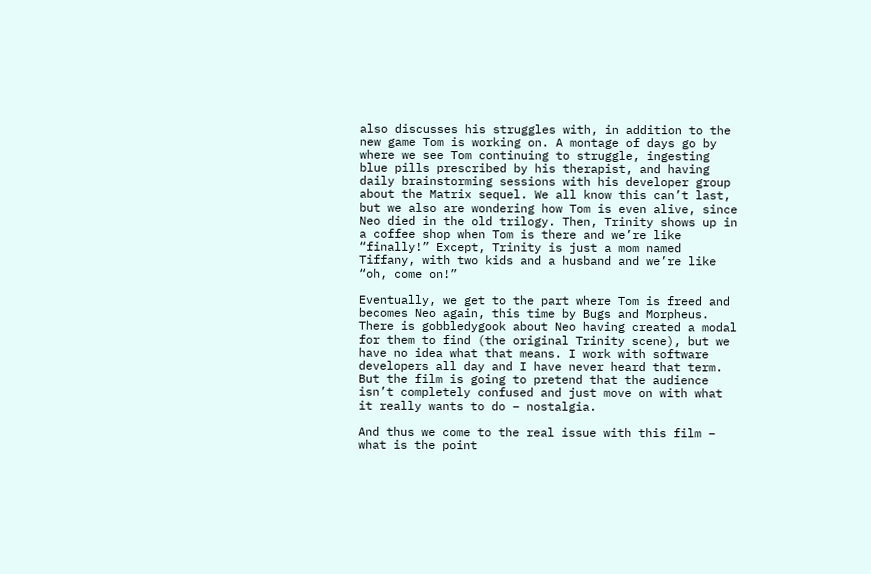also discusses his struggles with, in addition to the new game Tom is working on. A montage of days go by where we see Tom continuing to struggle, ingesting blue pills prescribed by his therapist, and having daily brainstorming sessions with his developer group about the Matrix sequel. We all know this can’t last, but we also are wondering how Tom is even alive, since Neo died in the old trilogy. Then, Trinity shows up in a coffee shop when Tom is there and we’re like “finally!” Except, Trinity is just a mom named Tiffany, with two kids and a husband and we’re like “oh, come on!”

Eventually, we get to the part where Tom is freed and becomes Neo again, this time by Bugs and Morpheus. There is gobbledygook about Neo having created a modal for them to find (the original Trinity scene), but we have no idea what that means. I work with software developers all day and I have never heard that term. But the film is going to pretend that the audience isn’t completely confused and just move on with what it really wants to do – nostalgia.

And thus we come to the real issue with this film – what is the point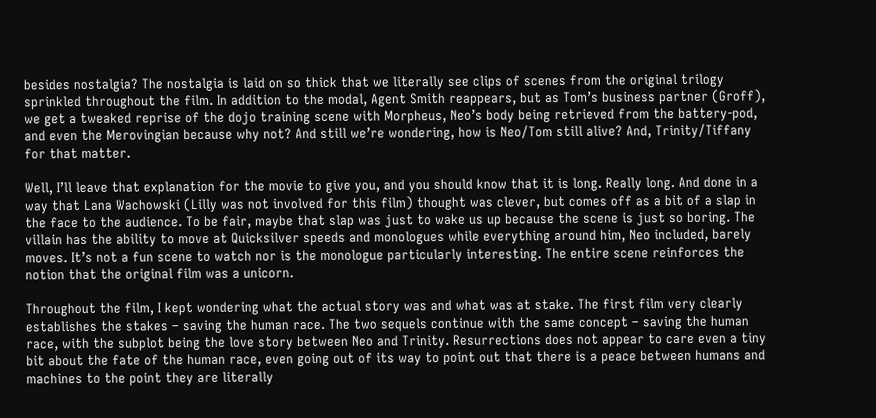besides nostalgia? The nostalgia is laid on so thick that we literally see clips of scenes from the original trilogy sprinkled throughout the film. In addition to the modal, Agent Smith reappears, but as Tom’s business partner (Groff), we get a tweaked reprise of the dojo training scene with Morpheus, Neo’s body being retrieved from the battery-pod, and even the Merovingian because why not? And still we’re wondering, how is Neo/Tom still alive? And, Trinity/Tiffany for that matter.

Well, I’ll leave that explanation for the movie to give you, and you should know that it is long. Really long. And done in a way that Lana Wachowski (Lilly was not involved for this film) thought was clever, but comes off as a bit of a slap in the face to the audience. To be fair, maybe that slap was just to wake us up because the scene is just so boring. The villain has the ability to move at Quicksilver speeds and monologues while everything around him, Neo included, barely moves. It’s not a fun scene to watch nor is the monologue particularly interesting. The entire scene reinforces the notion that the original film was a unicorn.

Throughout the film, I kept wondering what the actual story was and what was at stake. The first film very clearly establishes the stakes – saving the human race. The two sequels continue with the same concept – saving the human race, with the subplot being the love story between Neo and Trinity. Resurrections does not appear to care even a tiny bit about the fate of the human race, even going out of its way to point out that there is a peace between humans and machines to the point they are literally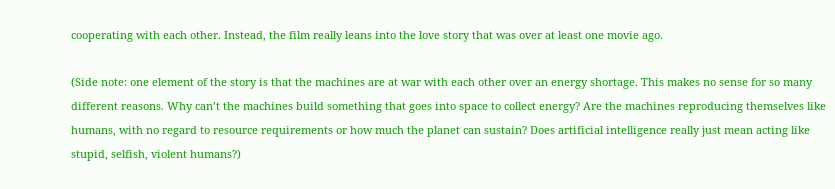cooperating with each other. Instead, the film really leans into the love story that was over at least one movie ago.

(Side note: one element of the story is that the machines are at war with each other over an energy shortage. This makes no sense for so many different reasons. Why can’t the machines build something that goes into space to collect energy? Are the machines reproducing themselves like humans, with no regard to resource requirements or how much the planet can sustain? Does artificial intelligence really just mean acting like stupid, selfish, violent humans?)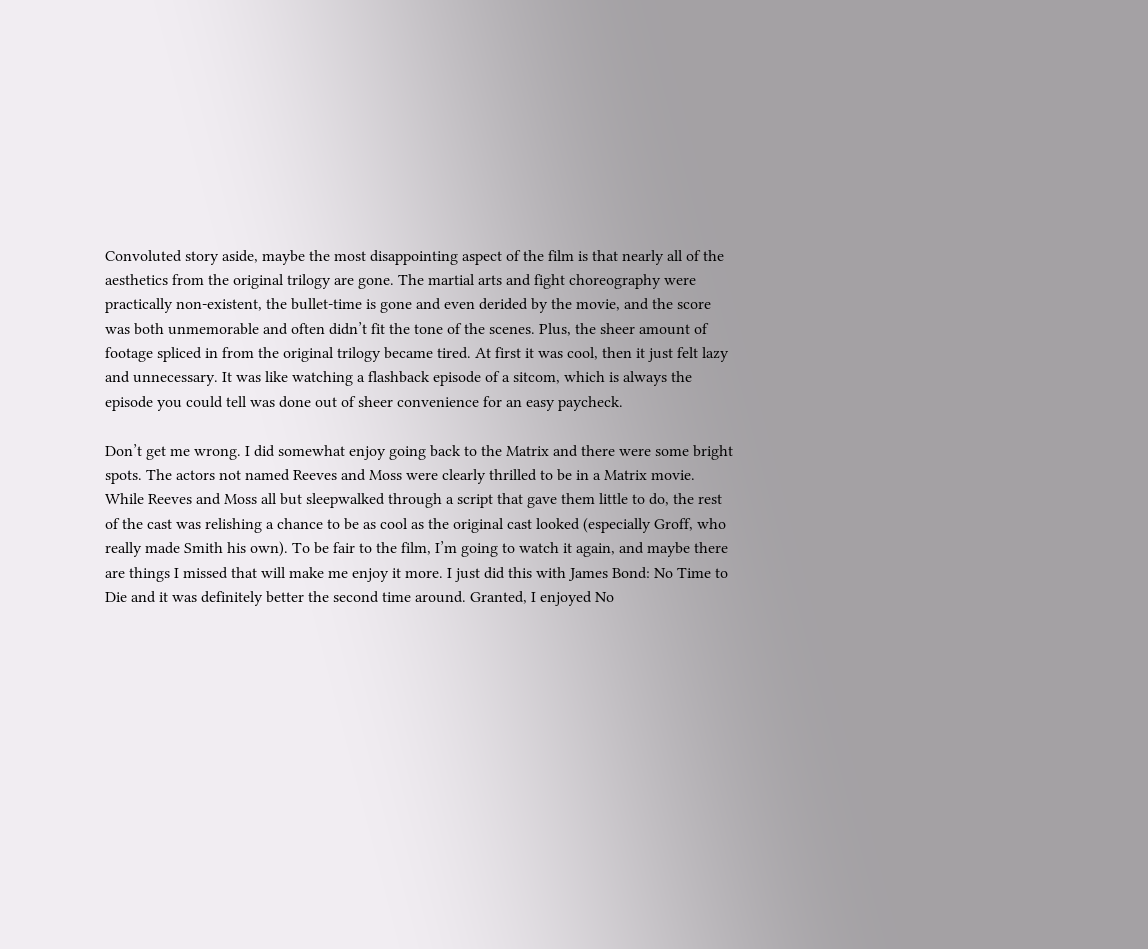Convoluted story aside, maybe the most disappointing aspect of the film is that nearly all of the aesthetics from the original trilogy are gone. The martial arts and fight choreography were practically non-existent, the bullet-time is gone and even derided by the movie, and the score was both unmemorable and often didn’t fit the tone of the scenes. Plus, the sheer amount of footage spliced in from the original trilogy became tired. At first it was cool, then it just felt lazy and unnecessary. It was like watching a flashback episode of a sitcom, which is always the episode you could tell was done out of sheer convenience for an easy paycheck.

Don’t get me wrong. I did somewhat enjoy going back to the Matrix and there were some bright spots. The actors not named Reeves and Moss were clearly thrilled to be in a Matrix movie. While Reeves and Moss all but sleepwalked through a script that gave them little to do, the rest of the cast was relishing a chance to be as cool as the original cast looked (especially Groff, who really made Smith his own). To be fair to the film, I’m going to watch it again, and maybe there are things I missed that will make me enjoy it more. I just did this with James Bond: No Time to Die and it was definitely better the second time around. Granted, I enjoyed No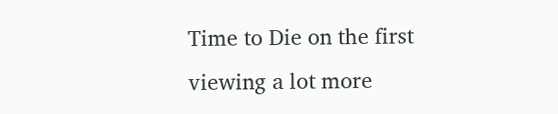Time to Die on the first viewing a lot more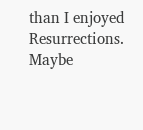than I enjoyed Resurrections. Maybe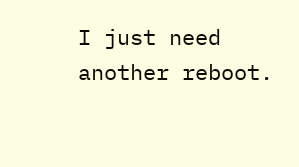I just need another reboot.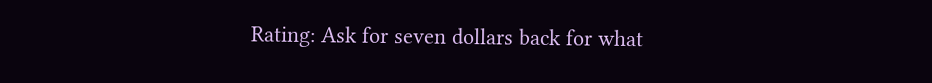Rating: Ask for seven dollars back for what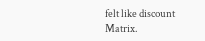felt like discount Matrix.